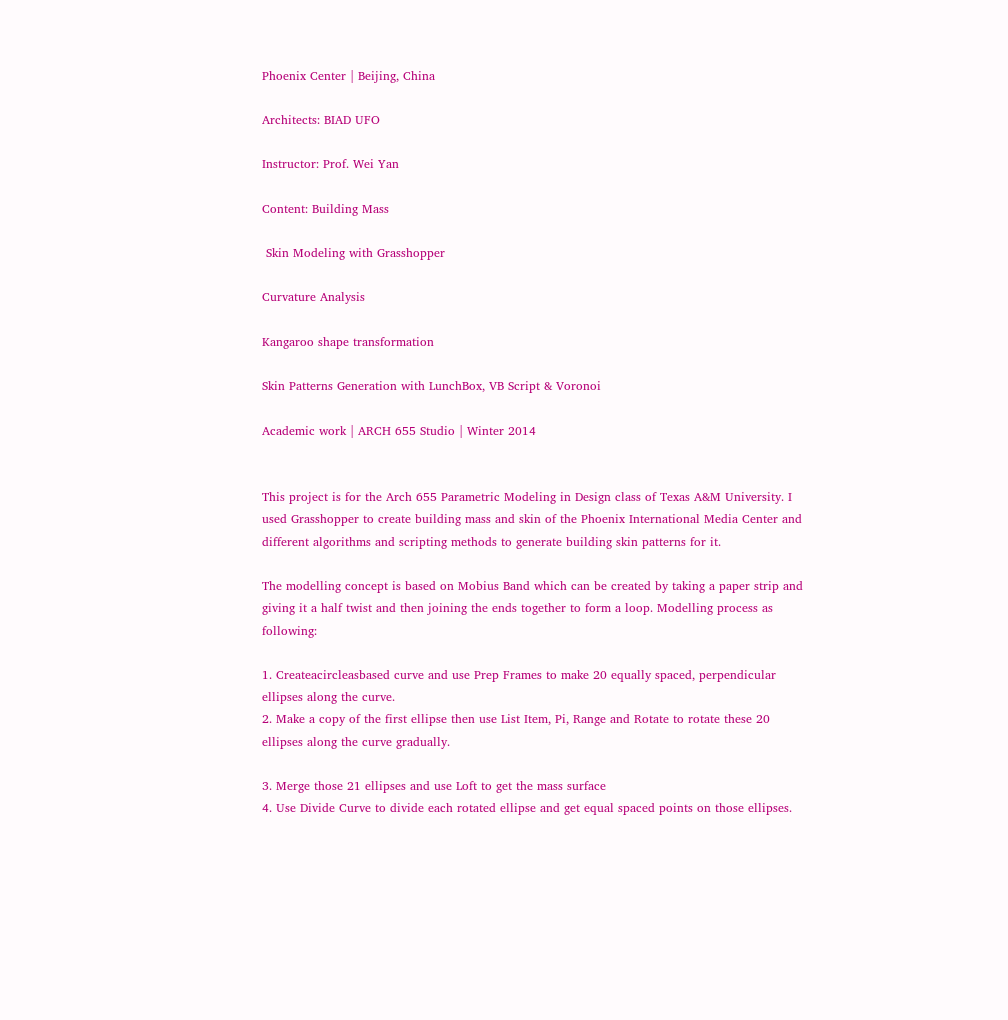Phoenix Center | Beijing, China

Architects: BIAD UFO

Instructor: Prof. Wei Yan

Content: Building Mass

 Skin Modeling with Grasshopper

Curvature Analysis

Kangaroo shape transformation

Skin Patterns Generation with LunchBox, VB Script & Voronoi

Academic work | ARCH 655 Studio | Winter 2014


This project is for the Arch 655 Parametric Modeling in Design class of Texas A&M University. I used Grasshopper to create building mass and skin of the Phoenix International Media Center and different algorithms and scripting methods to generate building skin patterns for it.

The modelling concept is based on Mobius Band which can be created by taking a paper strip and giving it a half twist and then joining the ends together to form a loop. Modelling process as following:

1. Createacircleasbased curve and use Prep Frames to make 20 equally spaced, perpendicular ellipses along the curve.
2. Make a copy of the first ellipse then use List Item, Pi, Range and Rotate to rotate these 20 ellipses along the curve gradually.

3. Merge those 21 ellipses and use Loft to get the mass surface
4. Use Divide Curve to divide each rotated ellipse and get equal spaced points on those ellipses.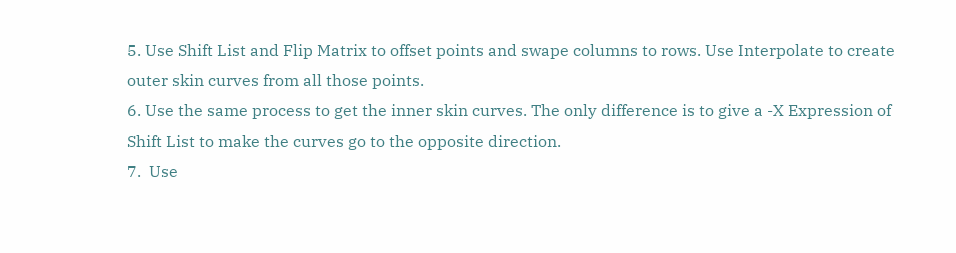5. Use Shift List and Flip Matrix to offset points and swape columns to rows. Use Interpolate to create outer skin curves from all those points.
6. Use the same process to get the inner skin curves. The only difference is to give a -X Expression of Shift List to make the curves go to the opposite direction.
7.  Use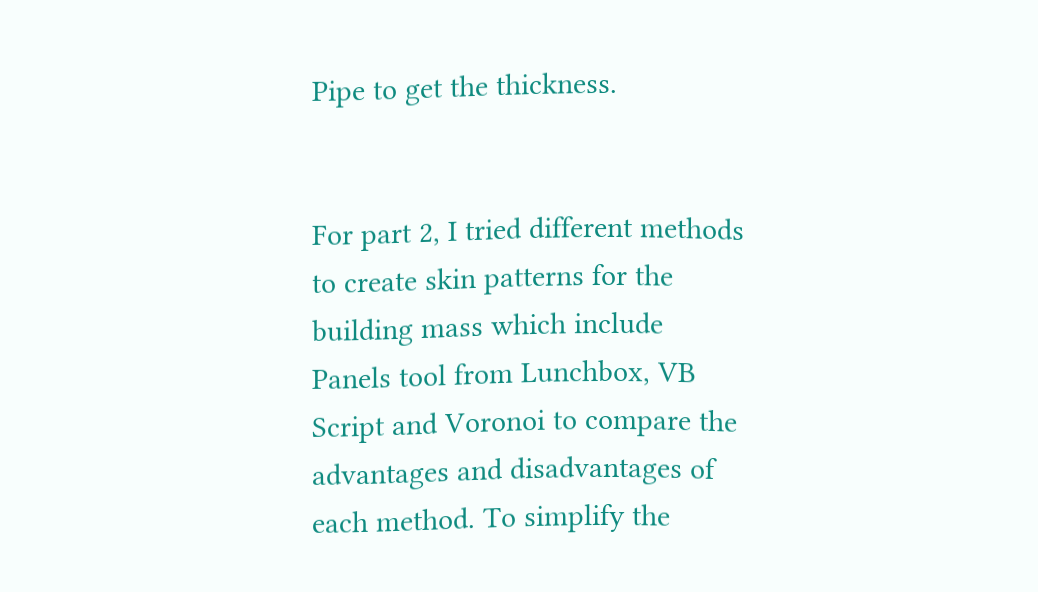Pipe to get the thickness.


For part 2, I tried different methods to create skin patterns for the building mass which include Panels tool from Lunchbox, VB Script and Voronoi to compare the advantages and disadvantages of each method. To simplify the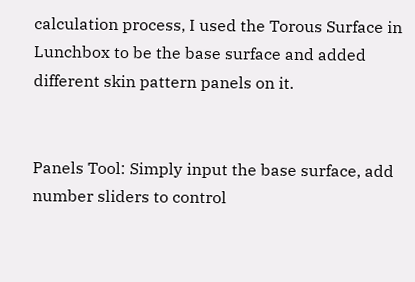calculation process, I used the Torous Surface in Lunchbox to be the base surface and added different skin pattern panels on it.


Panels Tool: Simply input the base surface, add number sliders to control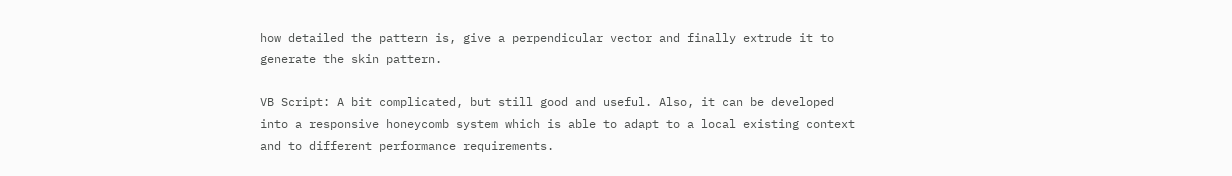how detailed the pattern is, give a perpendicular vector and finally extrude it to generate the skin pattern.

VB Script: A bit complicated, but still good and useful. Also, it can be developed into a responsive honeycomb system which is able to adapt to a local existing context and to different performance requirements.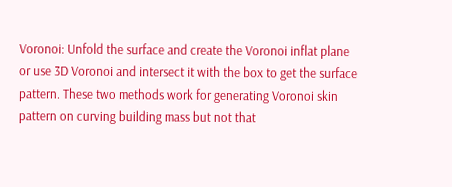Voronoi: Unfold the surface and create the Voronoi inflat plane or use 3D Voronoi and intersect it with the box to get the surface pattern. These two methods work for generating Voronoi skin pattern on curving building mass but not that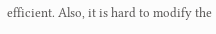efficient. Also, it is hard to modify the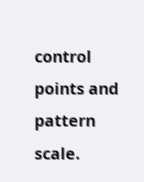control points and pattern scale.